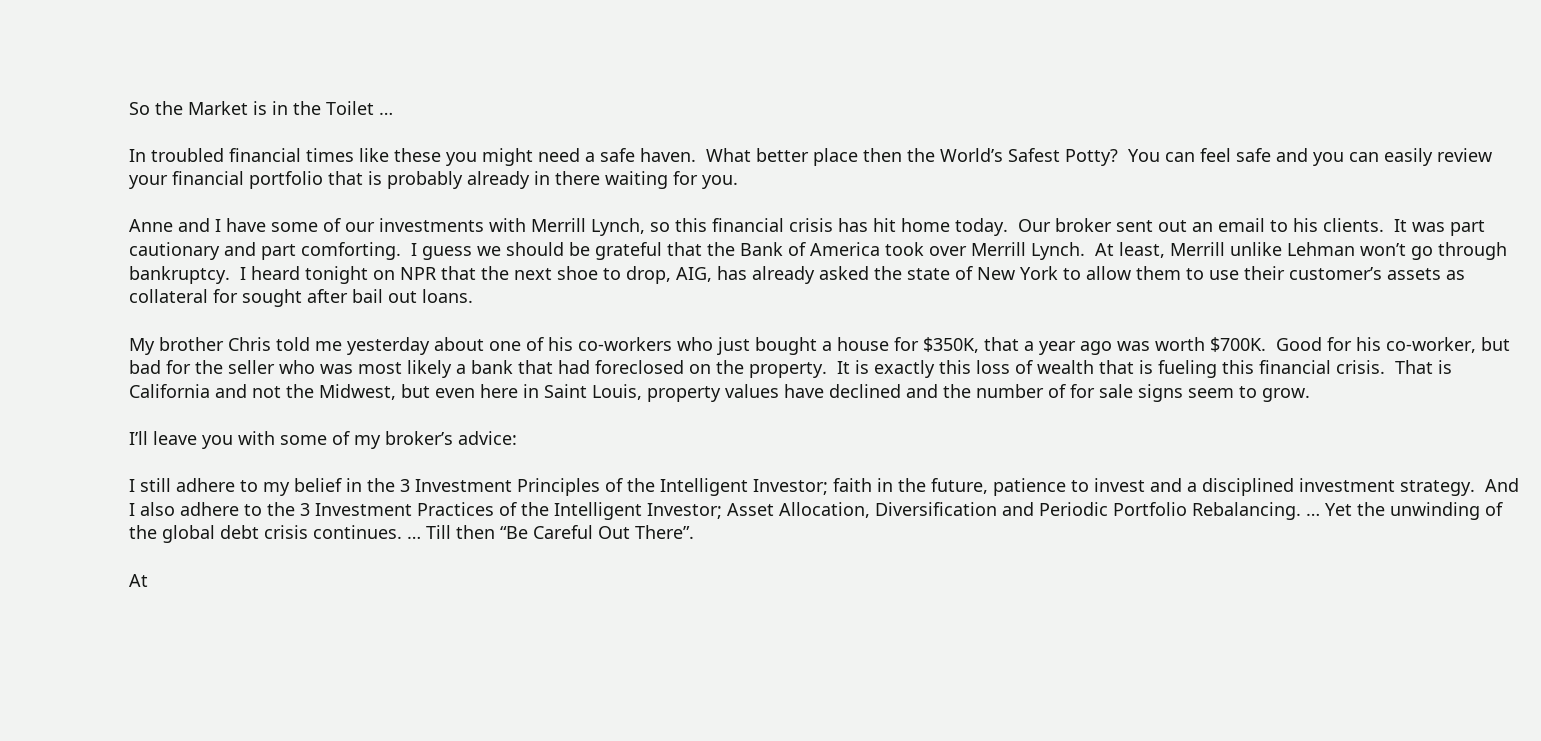So the Market is in the Toilet …

In troubled financial times like these you might need a safe haven.  What better place then the World’s Safest Potty?  You can feel safe and you can easily review your financial portfolio that is probably already in there waiting for you.

Anne and I have some of our investments with Merrill Lynch, so this financial crisis has hit home today.  Our broker sent out an email to his clients.  It was part cautionary and part comforting.  I guess we should be grateful that the Bank of America took over Merrill Lynch.  At least, Merrill unlike Lehman won’t go through bankruptcy.  I heard tonight on NPR that the next shoe to drop, AIG, has already asked the state of New York to allow them to use their customer’s assets as collateral for sought after bail out loans.

My brother Chris told me yesterday about one of his co-workers who just bought a house for $350K, that a year ago was worth $700K.  Good for his co-worker, but bad for the seller who was most likely a bank that had foreclosed on the property.  It is exactly this loss of wealth that is fueling this financial crisis.  That is California and not the Midwest, but even here in Saint Louis, property values have declined and the number of for sale signs seem to grow.

I’ll leave you with some of my broker’s advice:

I still adhere to my belief in the 3 Investment Principles of the Intelligent Investor; faith in the future, patience to invest and a disciplined investment strategy.  And I also adhere to the 3 Investment Practices of the Intelligent Investor; Asset Allocation, Diversification and Periodic Portfolio Rebalancing. … Yet the unwinding of the global debt crisis continues. … Till then “Be Careful Out There”.

At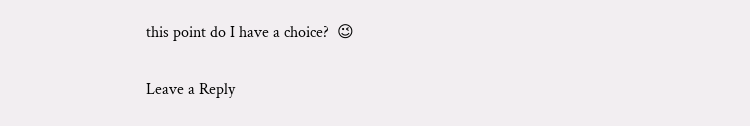this point do I have a choice?  😉

Leave a Reply